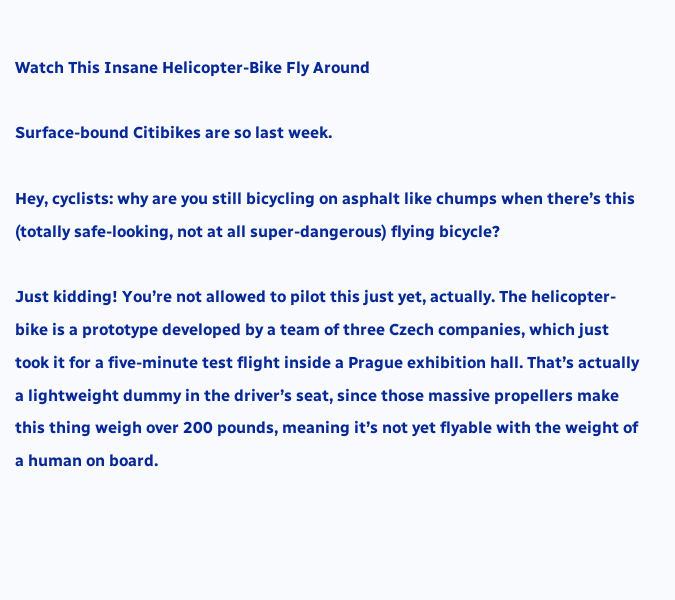Watch This Insane Helicopter-Bike Fly Around

Surface-bound Citibikes are so last week.

Hey, cyclists: why are you still bicycling on asphalt like chumps when there’s this (totally safe-looking, not at all super-dangerous) flying bicycle?

Just kidding! You’re not allowed to pilot this just yet, actually. The helicopter-bike is a prototype developed by a team of three Czech companies, which just took it for a five-minute test flight inside a Prague exhibition hall. That’s actually a lightweight dummy in the driver’s seat, since those massive propellers make this thing weigh over 200 pounds, meaning it’s not yet flyable with the weight of a human on board.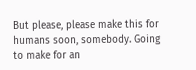But please, please make this for humans soon, somebody. Going to make for an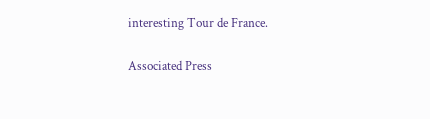interesting Tour de France.

Associated Press